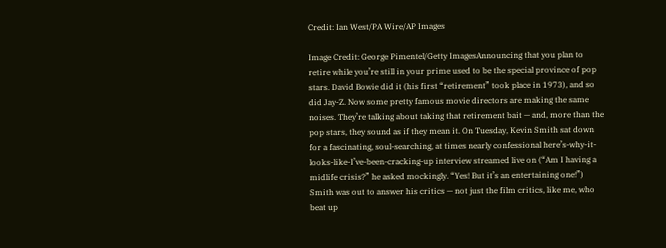Credit: Ian West/PA Wire/AP Images

Image Credit: George Pimentel/Getty ImagesAnnouncing that you plan to retire while you’re still in your prime used to be the special province of pop stars. David Bowie did it (his first “retirement” took place in 1973), and so did Jay-Z. Now some pretty famous movie directors are making the same noises. They’re talking about taking that retirement bait — and, more than the pop stars, they sound as if they mean it. On Tuesday, Kevin Smith sat down for a fascinating, soul-searching, at times nearly confessional here’s-why-it-looks-like-I’ve-been-cracking-up interview streamed live on (“Am I having a midlife crisis?” he asked mockingly. “Yes! But it’s an entertaining one!”) Smith was out to answer his critics — not just the film critics, like me, who beat up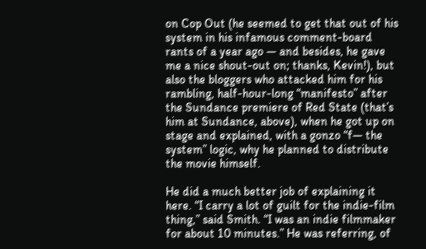on Cop Out (he seemed to get that out of his system in his infamous comment-board rants of a year ago — and besides, he gave me a nice shout-out on; thanks, Kevin!), but also the bloggers who attacked him for his rambling, half-hour-long “manifesto” after the Sundance premiere of Red State (that’s him at Sundance, above), when he got up on stage and explained, with a gonzo “f— the system” logic, why he planned to distribute the movie himself.

He did a much better job of explaining it here. “I carry a lot of guilt for the indie-film thing,” said Smith. “I was an indie filmmaker for about 10 minutes.” He was referring, of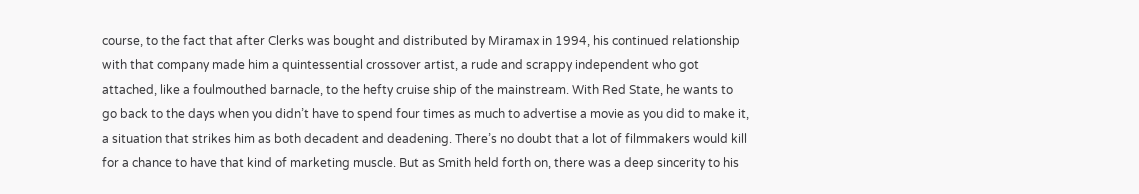course, to the fact that after Clerks was bought and distributed by Miramax in 1994, his continued relationship with that company made him a quintessential crossover artist, a rude and scrappy independent who got attached, like a foulmouthed barnacle, to the hefty cruise ship of the mainstream. With Red State, he wants to go back to the days when you didn’t have to spend four times as much to advertise a movie as you did to make it, a situation that strikes him as both decadent and deadening. There’s no doubt that a lot of filmmakers would kill for a chance to have that kind of marketing muscle. But as Smith held forth on, there was a deep sincerity to his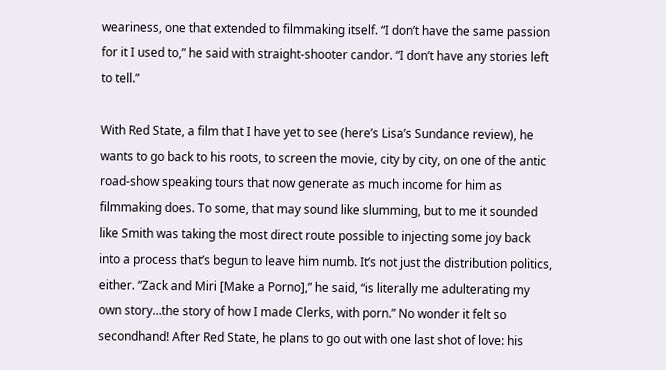weariness, one that extended to filmmaking itself. “I don’t have the same passion for it I used to,” he said with straight-shooter candor. “I don’t have any stories left to tell.”

With Red State, a film that I have yet to see (here’s Lisa’s Sundance review), he wants to go back to his roots, to screen the movie, city by city, on one of the antic road-show speaking tours that now generate as much income for him as filmmaking does. To some, that may sound like slumming, but to me it sounded like Smith was taking the most direct route possible to injecting some joy back into a process that’s begun to leave him numb. It’s not just the distribution politics, either. “Zack and Miri [Make a Porno],” he said, “is literally me adulterating my own story…the story of how I made Clerks, with porn.” No wonder it felt so secondhand! After Red State, he plans to go out with one last shot of love: his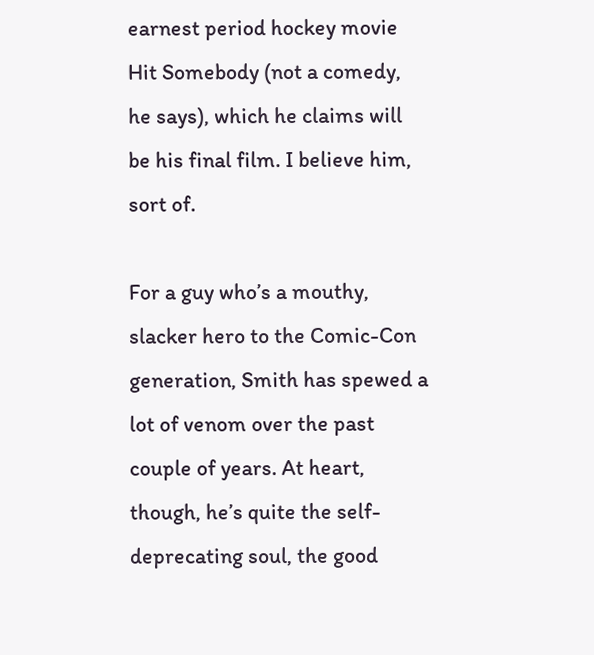earnest period hockey movie Hit Somebody (not a comedy, he says), which he claims will be his final film. I believe him, sort of.

For a guy who’s a mouthy, slacker hero to the Comic-Con generation, Smith has spewed a lot of venom over the past couple of years. At heart, though, he’s quite the self-deprecating soul, the good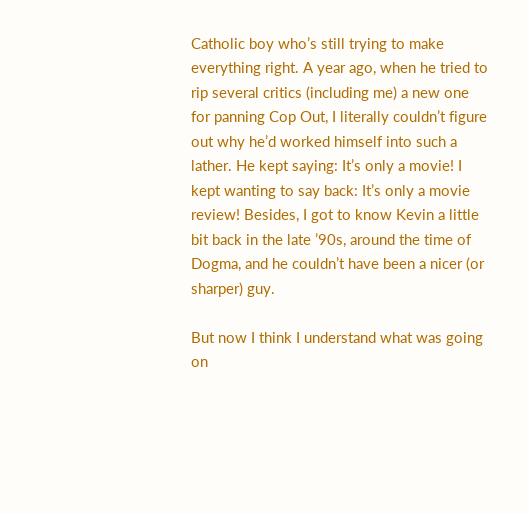Catholic boy who’s still trying to make everything right. A year ago, when he tried to rip several critics (including me) a new one for panning Cop Out, I literally couldn’t figure out why he’d worked himself into such a lather. He kept saying: It’s only a movie! I kept wanting to say back: It’s only a movie review! Besides, I got to know Kevin a little bit back in the late ’90s, around the time of Dogma, and he couldn’t have been a nicer (or sharper) guy.

But now I think I understand what was going on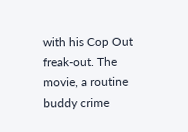with his Cop Out freak-out. The movie, a routine buddy crime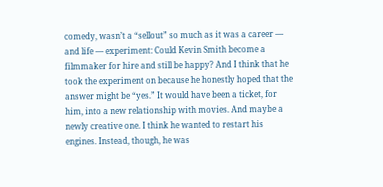comedy, wasn’t a “sellout” so much as it was a career — and life — experiment: Could Kevin Smith become a filmmaker for hire and still be happy? And I think that he took the experiment on because he honestly hoped that the answer might be “yes.” It would have been a ticket, for him, into a new relationship with movies. And maybe a newly creative one. I think he wanted to restart his engines. Instead, though, he was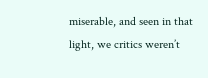miserable, and seen in that light, we critics weren’t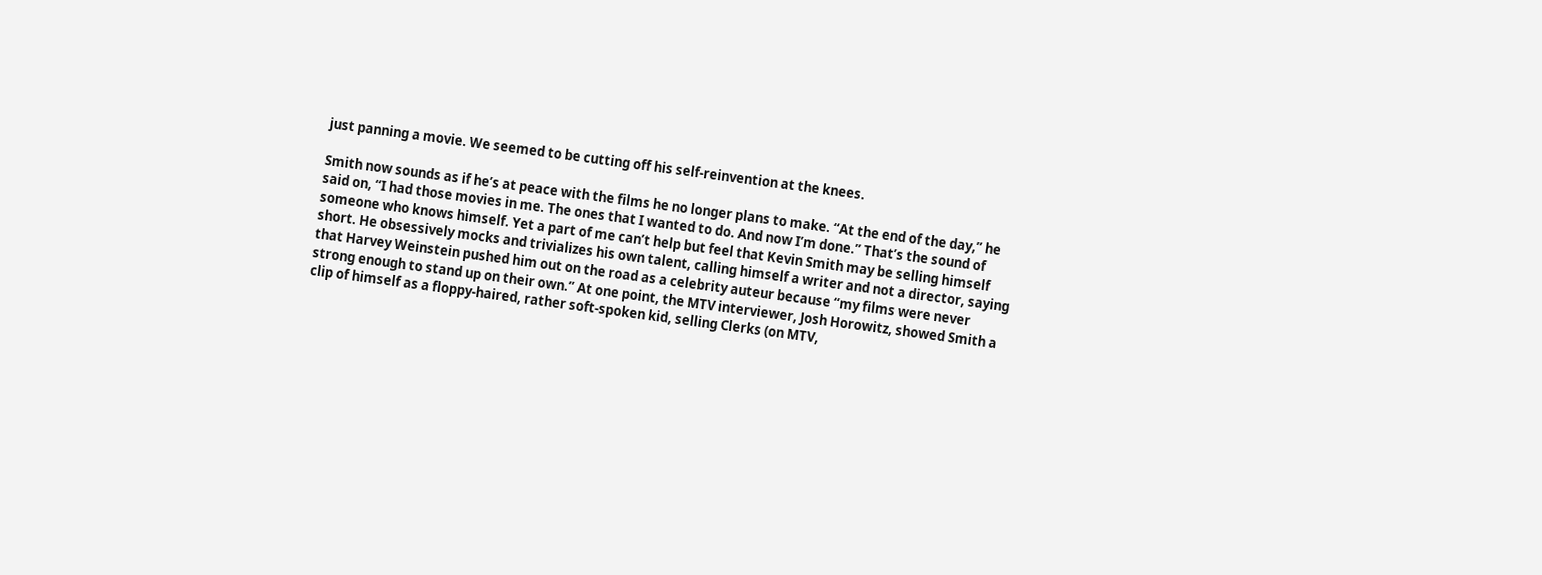just panning a movie. We seemed to be cutting off his self-reinvention at the knees.

Smith now sounds as if he’s at peace with the films he no longer plans to make. “At the end of the day,” he said on, “I had those movies in me. The ones that I wanted to do. And now I’m done.” That’s the sound of someone who knows himself. Yet a part of me can’t help but feel that Kevin Smith may be selling himself short. He obsessively mocks and trivializes his own talent, calling himself a writer and not a director, saying that Harvey Weinstein pushed him out on the road as a celebrity auteur because “my films were never strong enough to stand up on their own.” At one point, the MTV interviewer, Josh Horowitz, showed Smith a clip of himself as a floppy-haired, rather soft-spoken kid, selling Clerks (on MTV,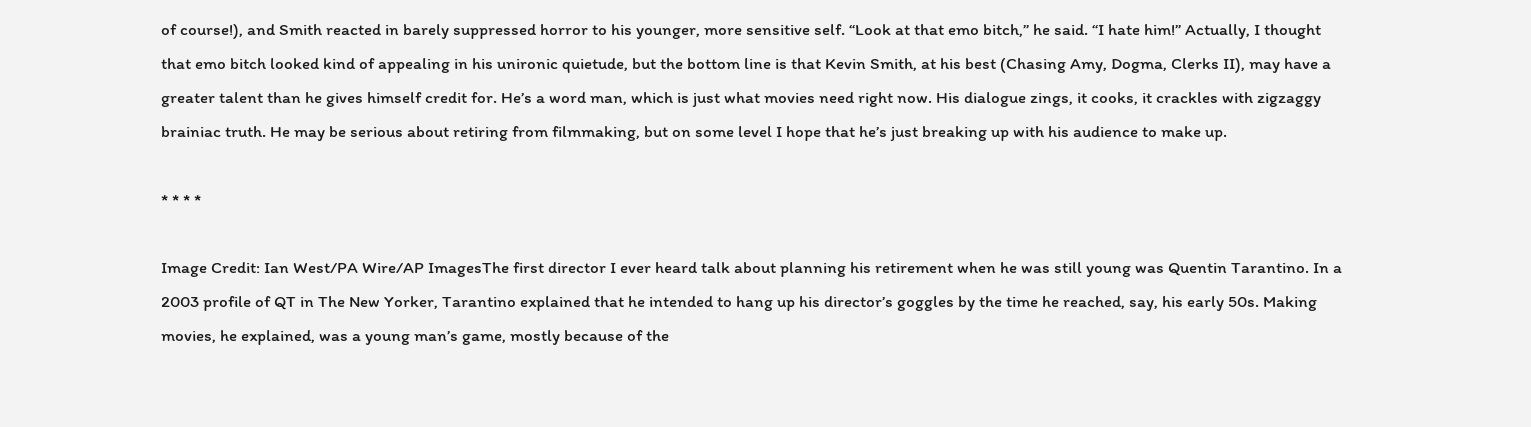of course!), and Smith reacted in barely suppressed horror to his younger, more sensitive self. “Look at that emo bitch,” he said. “I hate him!” Actually, I thought that emo bitch looked kind of appealing in his unironic quietude, but the bottom line is that Kevin Smith, at his best (Chasing Amy, Dogma, Clerks II), may have a greater talent than he gives himself credit for. He’s a word man, which is just what movies need right now. His dialogue zings, it cooks, it crackles with zigzaggy brainiac truth. He may be serious about retiring from filmmaking, but on some level I hope that he’s just breaking up with his audience to make up.

* * * *

Image Credit: Ian West/PA Wire/AP ImagesThe first director I ever heard talk about planning his retirement when he was still young was Quentin Tarantino. In a 2003 profile of QT in The New Yorker, Tarantino explained that he intended to hang up his director’s goggles by the time he reached, say, his early 50s. Making movies, he explained, was a young man’s game, mostly because of the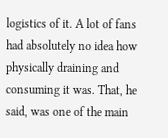logistics of it. A lot of fans had absolutely no idea how physically draining and consuming it was. That, he said, was one of the main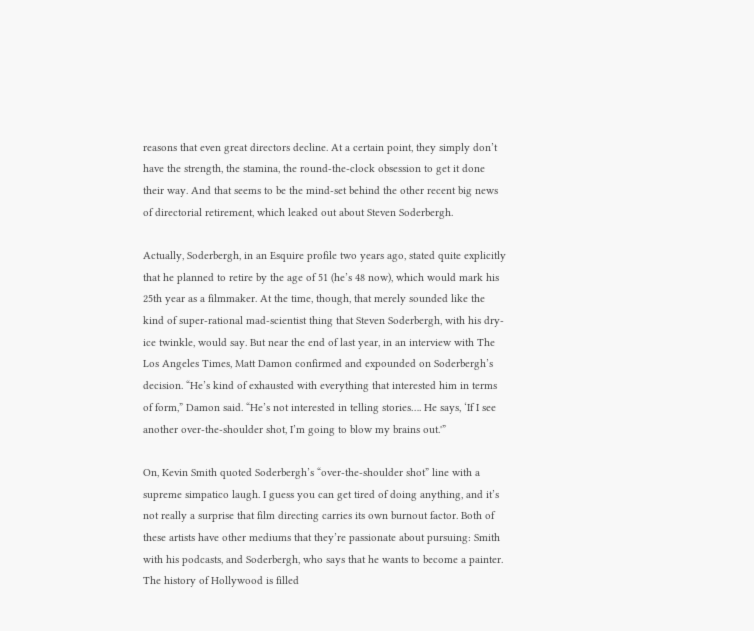reasons that even great directors decline. At a certain point, they simply don’t have the strength, the stamina, the round-the-clock obsession to get it done their way. And that seems to be the mind-set behind the other recent big news of directorial retirement, which leaked out about Steven Soderbergh.

Actually, Soderbergh, in an Esquire profile two years ago, stated quite explicitly that he planned to retire by the age of 51 (he’s 48 now), which would mark his 25th year as a filmmaker. At the time, though, that merely sounded like the kind of super-rational mad-scientist thing that Steven Soderbergh, with his dry-ice twinkle, would say. But near the end of last year, in an interview with The Los Angeles Times, Matt Damon confirmed and expounded on Soderbergh’s decision. “He’s kind of exhausted with everything that interested him in terms of form,” Damon said. “He’s not interested in telling stories…. He says, ‘If I see another over-the-shoulder shot, I’m going to blow my brains out.'”

On, Kevin Smith quoted Soderbergh’s “over-the-shoulder shot” line with a supreme simpatico laugh. I guess you can get tired of doing anything, and it’s not really a surprise that film directing carries its own burnout factor. Both of these artists have other mediums that they’re passionate about pursuing: Smith with his podcasts, and Soderbergh, who says that he wants to become a painter. The history of Hollywood is filled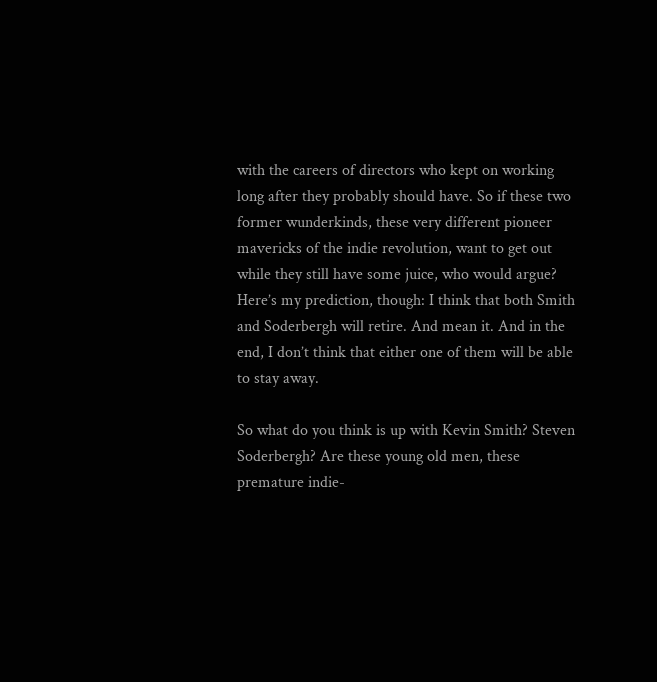with the careers of directors who kept on working long after they probably should have. So if these two former wunderkinds, these very different pioneer mavericks of the indie revolution, want to get out while they still have some juice, who would argue? Here’s my prediction, though: I think that both Smith and Soderbergh will retire. And mean it. And in the end, I don’t think that either one of them will be able to stay away.

So what do you think is up with Kevin Smith? Steven Soderbergh? Are these young old men, these premature indie-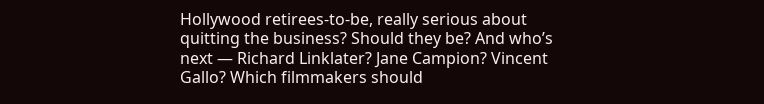Hollywood retirees-to-be, really serious about quitting the business? Should they be? And who’s next — Richard Linklater? Jane Campion? Vincent Gallo? Which filmmakers should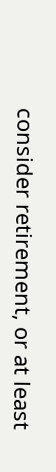consider retirement, or at least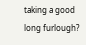taking a good long furlough?